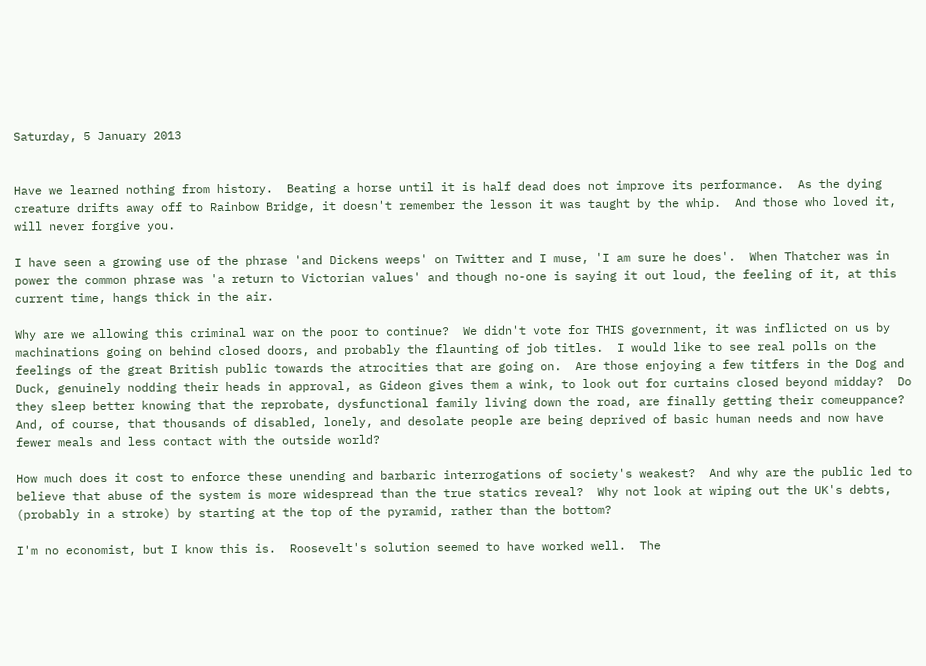Saturday, 5 January 2013


Have we learned nothing from history.  Beating a horse until it is half dead does not improve its performance.  As the dying creature drifts away off to Rainbow Bridge, it doesn't remember the lesson it was taught by the whip.  And those who loved it, will never forgive you.

I have seen a growing use of the phrase 'and Dickens weeps' on Twitter and I muse, 'I am sure he does'.  When Thatcher was in power the common phrase was 'a return to Victorian values' and though no-one is saying it out loud, the feeling of it, at this current time, hangs thick in the air.

Why are we allowing this criminal war on the poor to continue?  We didn't vote for THIS government, it was inflicted on us by machinations going on behind closed doors, and probably the flaunting of job titles.  I would like to see real polls on the feelings of the great British public towards the atrocities that are going on.  Are those enjoying a few titfers in the Dog and Duck, genuinely nodding their heads in approval, as Gideon gives them a wink, to look out for curtains closed beyond midday?  Do they sleep better knowing that the reprobate, dysfunctional family living down the road, are finally getting their comeuppance? And, of course, that thousands of disabled, lonely, and desolate people are being deprived of basic human needs and now have fewer meals and less contact with the outside world?

How much does it cost to enforce these unending and barbaric interrogations of society's weakest?  And why are the public led to believe that abuse of the system is more widespread than the true statics reveal?  Why not look at wiping out the UK's debts, (probably in a stroke) by starting at the top of the pyramid, rather than the bottom?

I'm no economist, but I know this is.  Roosevelt's solution seemed to have worked well.  The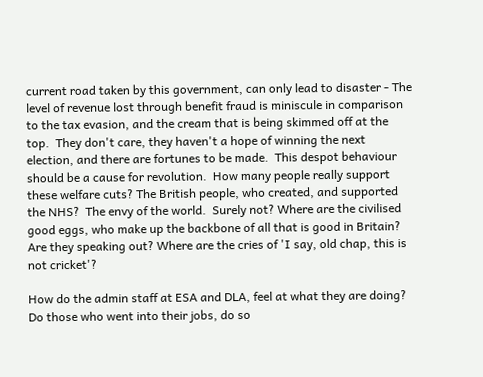current road taken by this government, can only lead to disaster - The level of revenue lost through benefit fraud is miniscule in comparison to the tax evasion, and the cream that is being skimmed off at the top.  They don't care, they haven't a hope of winning the next election, and there are fortunes to be made.  This despot behaviour should be a cause for revolution.  How many people really support these welfare cuts? The British people, who created, and supported the NHS?  The envy of the world.  Surely not? Where are the civilised good eggs, who make up the backbone of all that is good in Britain? Are they speaking out? Where are the cries of 'I say, old chap, this is not cricket'?

How do the admin staff at ESA and DLA, feel at what they are doing?  Do those who went into their jobs, do so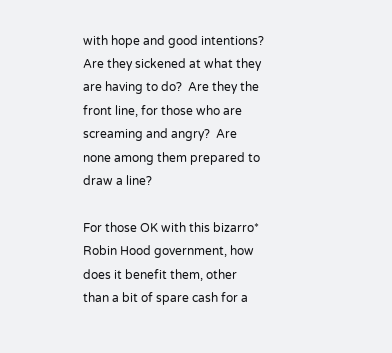with hope and good intentions?  Are they sickened at what they are having to do?  Are they the front line, for those who are screaming and angry?  Are none among them prepared to draw a line?

For those OK with this bizarro* Robin Hood government, how does it benefit them, other than a bit of spare cash for a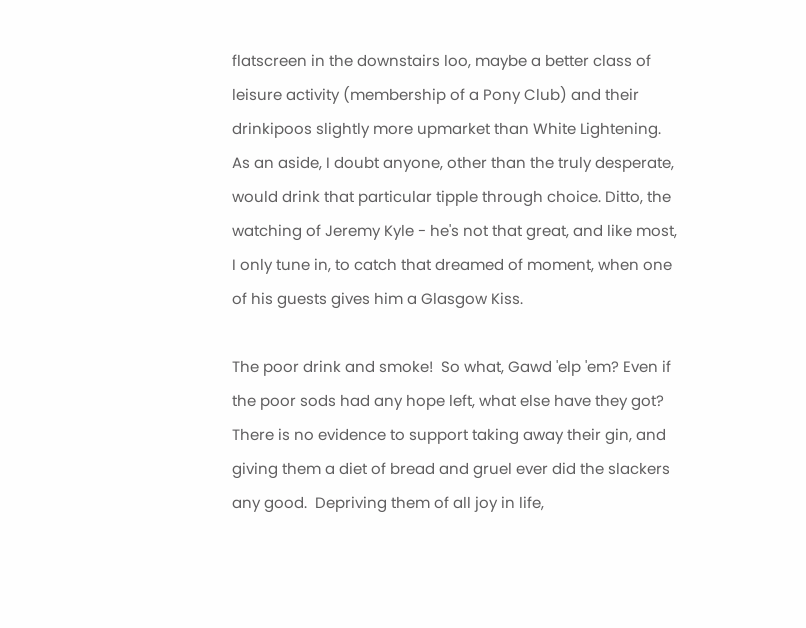flatscreen in the downstairs loo, maybe a better class of leisure activity (membership of a Pony Club) and their drinkipoos slightly more upmarket than White Lightening.  As an aside, I doubt anyone, other than the truly desperate, would drink that particular tipple through choice. Ditto, the watching of Jeremy Kyle - he's not that great, and like most, I only tune in, to catch that dreamed of moment, when one of his guests gives him a Glasgow Kiss.

The poor drink and smoke!  So what, Gawd 'elp 'em? Even if the poor sods had any hope left, what else have they got?  There is no evidence to support taking away their gin, and giving them a diet of bread and gruel ever did the slackers any good.  Depriving them of all joy in life,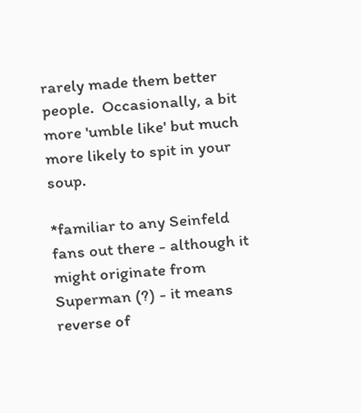rarely made them better people.  Occasionally, a bit more 'umble like' but much more likely to spit in your soup.

*familiar to any Seinfeld fans out there - although it might originate from Superman (?) - it means reverse of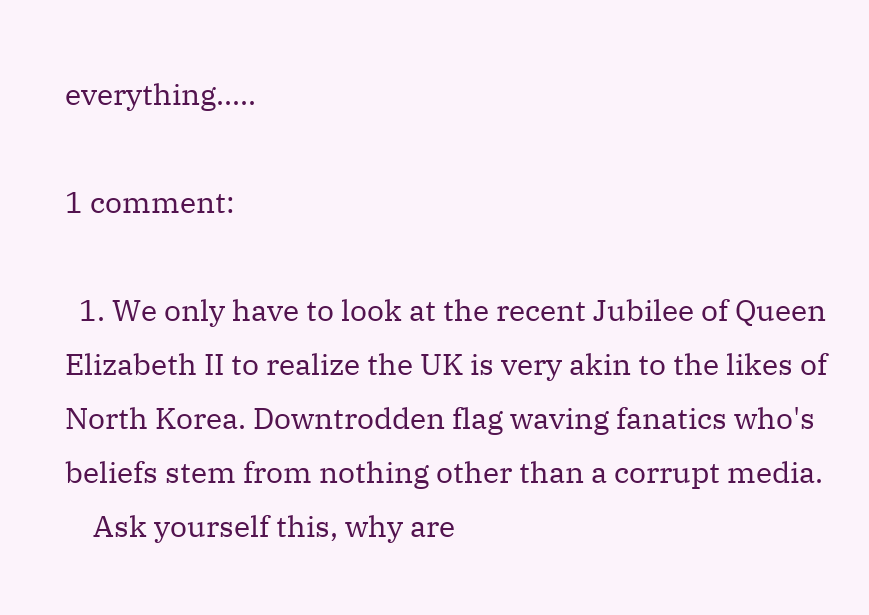everything.....

1 comment:

  1. We only have to look at the recent Jubilee of Queen Elizabeth II to realize the UK is very akin to the likes of North Korea. Downtrodden flag waving fanatics who's beliefs stem from nothing other than a corrupt media.
    Ask yourself this, why are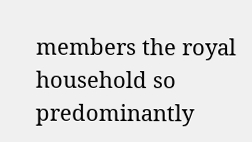members the royal household so predominantly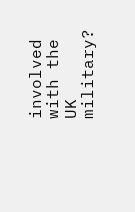involved with the UK military?